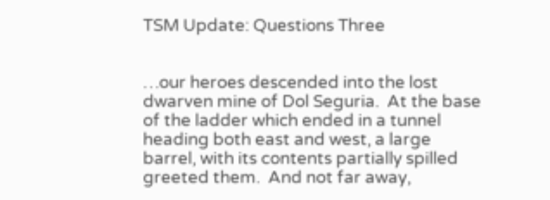TSM Update: Questions Three


…our heroes descended into the lost dwarven mine of Dol Seguria.  At the base of the ladder which ended in a tunnel heading both east and west, a large barrel, with its contents partially spilled greeted them.  And not far away,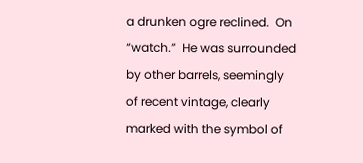a drunken ogre reclined.  On “watch.”  He was surrounded by other barrels, seemingly of recent vintage, clearly marked with the symbol of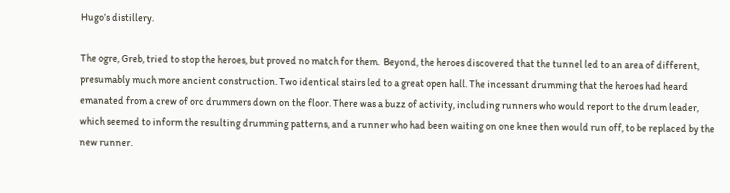Hugo’s distillery.

The ogre, Greb, tried to stop the heroes, but proved no match for them.  Beyond, the heroes discovered that the tunnel led to an area of different, presumably much more ancient construction. Two identical stairs led to a great open hall. The incessant drumming that the heroes had heard emanated from a crew of orc drummers down on the floor. There was a buzz of activity, including runners who would report to the drum leader, which seemed to inform the resulting drumming patterns, and a runner who had been waiting on one knee then would run off, to be replaced by the new runner.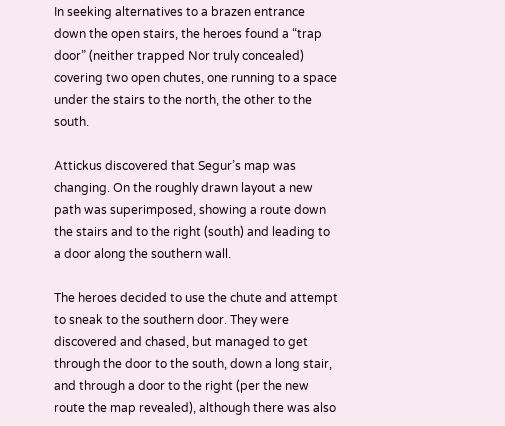In seeking alternatives to a brazen entrance down the open stairs, the heroes found a “trap door” (neither trapped Nor truly concealed) covering two open chutes, one running to a space under the stairs to the north, the other to the south.

Attickus discovered that Segur’s map was changing. On the roughly drawn layout a new path was superimposed, showing a route down the stairs and to the right (south) and leading to a door along the southern wall.

The heroes decided to use the chute and attempt to sneak to the southern door. They were discovered and chased, but managed to get through the door to the south, down a long stair, and through a door to the right (per the new route the map revealed), although there was also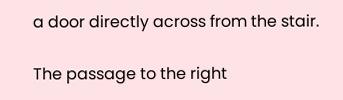a door directly across from the stair.

The passage to the right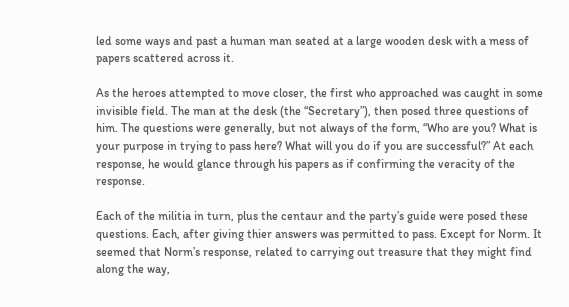led some ways and past a human man seated at a large wooden desk with a mess of papers scattered across it.

As the heroes attempted to move closer, the first who approached was caught in some invisible field. The man at the desk (the “Secretary”), then posed three questions of him. The questions were generally, but not always of the form, “Who are you? What is your purpose in trying to pass here? What will you do if you are successful?” At each response, he would glance through his papers as if confirming the veracity of the response.

Each of the militia in turn, plus the centaur and the party’s guide were posed these questions. Each, after giving thier answers was permitted to pass. Except for Norm. It seemed that Norm’s response, related to carrying out treasure that they might find along the way,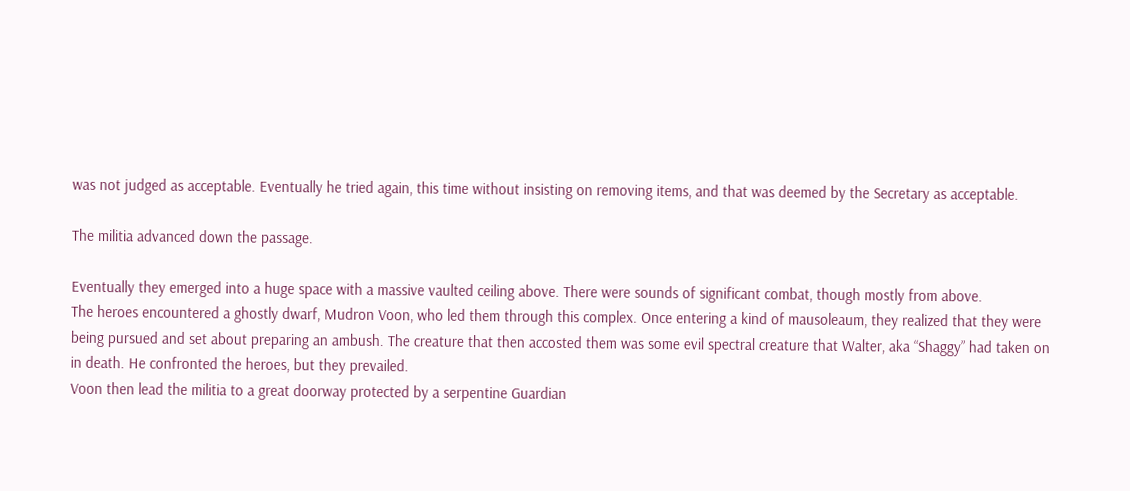was not judged as acceptable. Eventually he tried again, this time without insisting on removing items, and that was deemed by the Secretary as acceptable.

The militia advanced down the passage.

Eventually they emerged into a huge space with a massive vaulted ceiling above. There were sounds of significant combat, though mostly from above.
The heroes encountered a ghostly dwarf, Mudron Voon, who led them through this complex. Once entering a kind of mausoleaum, they realized that they were being pursued and set about preparing an ambush. The creature that then accosted them was some evil spectral creature that Walter, aka “Shaggy” had taken on in death. He confronted the heroes, but they prevailed.
Voon then lead the militia to a great doorway protected by a serpentine Guardian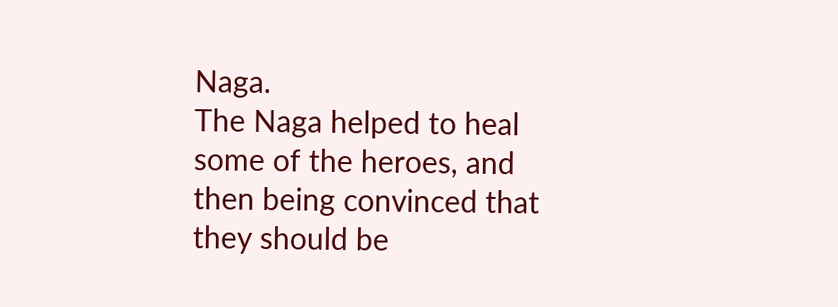Naga.
The Naga helped to heal some of the heroes, and then being convinced that they should be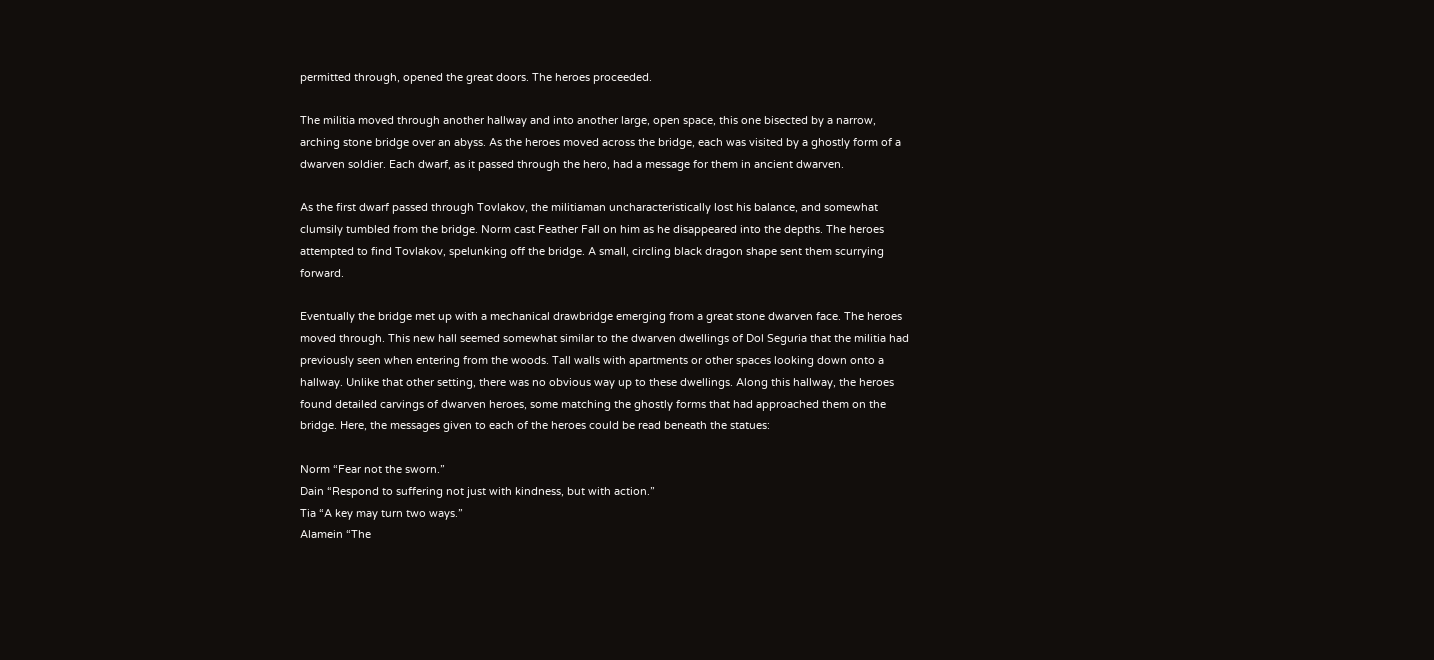permitted through, opened the great doors. The heroes proceeded.

The militia moved through another hallway and into another large, open space, this one bisected by a narrow, arching stone bridge over an abyss. As the heroes moved across the bridge, each was visited by a ghostly form of a dwarven soldier. Each dwarf, as it passed through the hero, had a message for them in ancient dwarven.

As the first dwarf passed through Tovlakov, the militiaman uncharacteristically lost his balance, and somewhat clumsily tumbled from the bridge. Norm cast Feather Fall on him as he disappeared into the depths. The heroes attempted to find Tovlakov, spelunking off the bridge. A small, circling black dragon shape sent them scurrying forward.

Eventually the bridge met up with a mechanical drawbridge emerging from a great stone dwarven face. The heroes moved through. This new hall seemed somewhat similar to the dwarven dwellings of Dol Seguria that the militia had previously seen when entering from the woods. Tall walls with apartments or other spaces looking down onto a hallway. Unlike that other setting, there was no obvious way up to these dwellings. Along this hallway, the heroes found detailed carvings of dwarven heroes, some matching the ghostly forms that had approached them on the bridge. Here, the messages given to each of the heroes could be read beneath the statues:

Norm “Fear not the sworn.”
Dain “Respond to suffering not just with kindness, but with action.”
Tia “A key may turn two ways.”
Alamein “The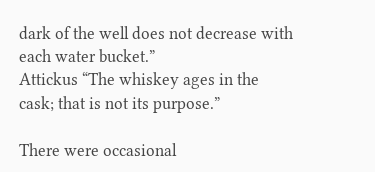dark of the well does not decrease with each water bucket.”
Attickus “The whiskey ages in the cask; that is not its purpose.”

There were occasional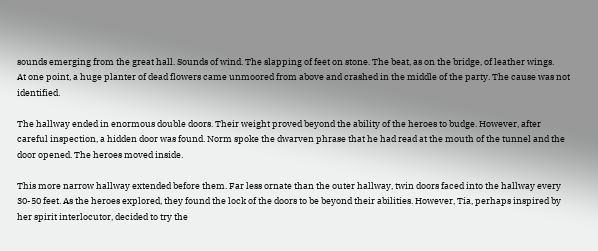sounds emerging from the great hall. Sounds of wind. The slapping of feet on stone. The beat, as on the bridge, of leather wings.
At one point, a huge planter of dead flowers came unmoored from above and crashed in the middle of the party. The cause was not identified.

The hallway ended in enormous double doors. Their weight proved beyond the ability of the heroes to budge. However, after careful inspection, a hidden door was found. Norm spoke the dwarven phrase that he had read at the mouth of the tunnel and the door opened. The heroes moved inside.

This more narrow hallway extended before them. Far less ornate than the outer hallway, twin doors faced into the hallway every 30-50 feet. As the heroes explored, they found the lock of the doors to be beyond their abilities. However, Tia, perhaps inspired by her spirit interlocutor, decided to try the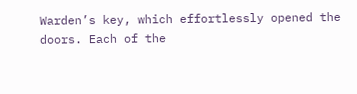Warden’s key, which effortlessly opened the doors. Each of the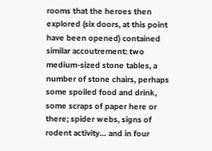rooms that the heroes then explored (six doors, at this point have been opened) contained similar accoutrement: two medium-sized stone tables, a number of stone chairs, perhaps some spoiled food and drink, some scraps of paper here or there; spider webs, signs of rodent activity… and in four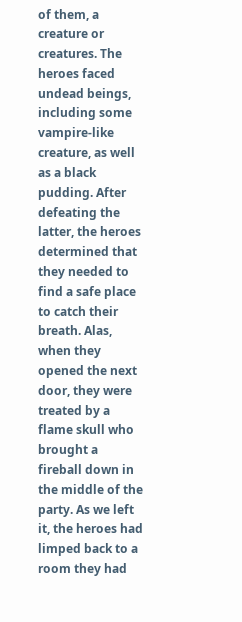of them, a creature or creatures. The heroes faced undead beings, including some vampire-like creature, as well as a black pudding. After defeating the latter, the heroes determined that they needed to find a safe place to catch their breath. Alas, when they opened the next door, they were treated by a flame skull who brought a fireball down in the middle of the party. As we left it, the heroes had limped back to a room they had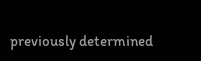previously determined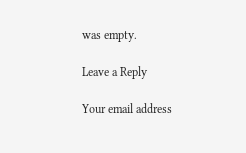was empty.

Leave a Reply

Your email address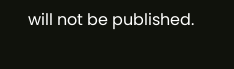will not be published.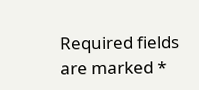Required fields are marked *